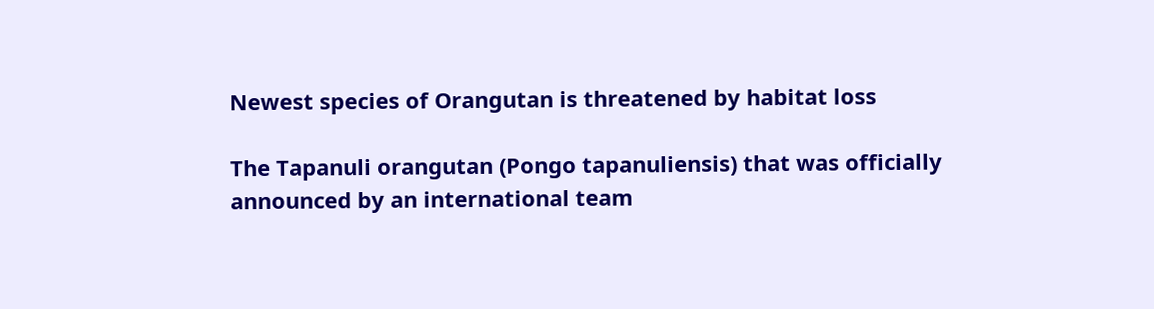Newest species of Orangutan is threatened by habitat loss

The Tapanuli orangutan (Pongo tapanuliensis) that was officially announced by an international team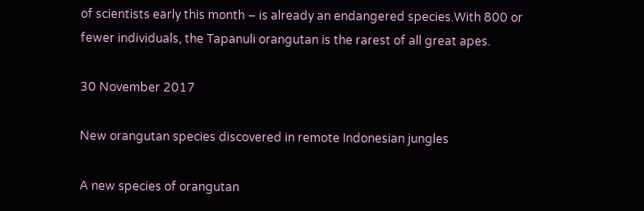of scientists early this month – is already an endangered species.With 800 or fewer individuals, the Tapanuli orangutan is the rarest of all great apes.

30 November 2017

New orangutan species discovered in remote Indonesian jungles

A new species of orangutan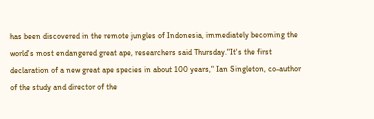has been discovered in the remote jungles of Indonesia, immediately becoming the world's most endangered great ape, researchers said Thursday."It's the first declaration of a new great ape species in about 100 years," Ian Singleton, co-author of the study and director of the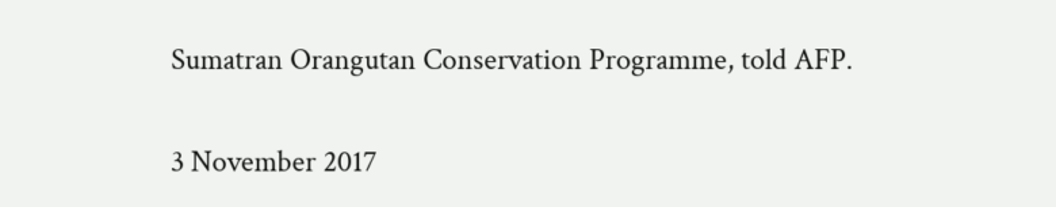Sumatran Orangutan Conservation Programme, told AFP.

3 November 2017